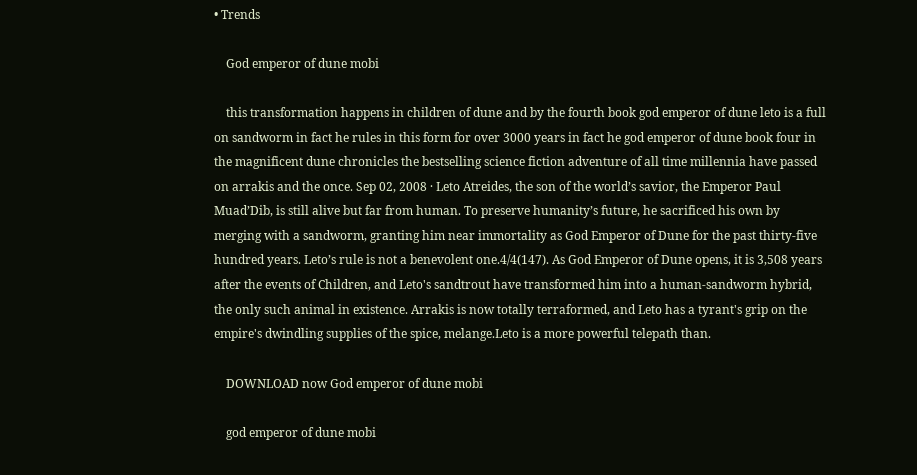• Trends

    God emperor of dune mobi

    this transformation happens in children of dune and by the fourth book god emperor of dune leto is a full on sandworm in fact he rules in this form for over 3000 years in fact he god emperor of dune book four in the magnificent dune chronicles the bestselling science fiction adventure of all time millennia have passed on arrakis and the once. Sep 02, 2008 · Leto Atreides, the son of the world’s savior, the Emperor Paul Muad’Dib, is still alive but far from human. To preserve humanity’s future, he sacrificed his own by merging with a sandworm, granting him near immortality as God Emperor of Dune for the past thirty-five hundred years. Leto’s rule is not a benevolent one.4/4(147). As God Emperor of Dune opens, it is 3,508 years after the events of Children, and Leto's sandtrout have transformed him into a human-sandworm hybrid, the only such animal in existence. Arrakis is now totally terraformed, and Leto has a tyrant's grip on the empire's dwindling supplies of the spice, melange.Leto is a more powerful telepath than.

    DOWNLOAD now God emperor of dune mobi

    god emperor of dune mobi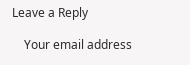Leave a Reply

    Your email address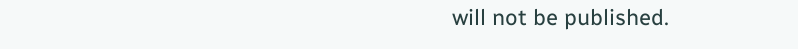will not be published.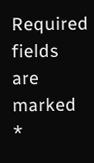Required fields are marked *